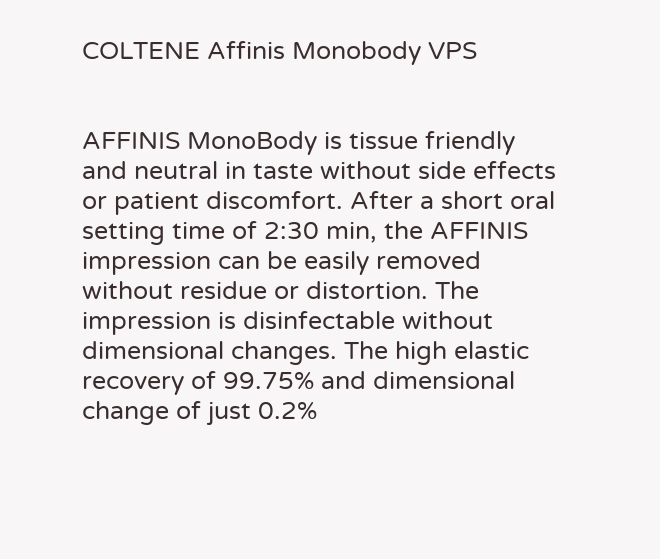COLTENE Affinis Monobody VPS


AFFINIS MonoBody is tissue friendly and neutral in taste without side effects or patient discomfort. After a short oral setting time of 2:30 min, the AFFINIS impression can be easily removed without residue or distortion. The impression is disinfectable without dimensional changes. The high elastic recovery of 99.75% and dimensional change of just 0.2%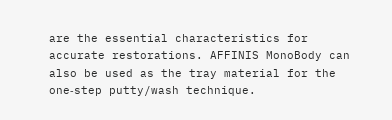are the essential characteristics for accurate restorations. AFFINIS MonoBody can also be used as the tray material for the one‑step putty/wash technique.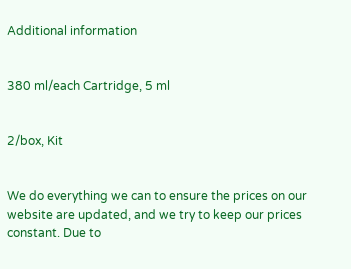Additional information


380 ml/each Cartridge, 5 ml


2/box, Kit


We do everything we can to ensure the prices on our website are updated, and we try to keep our prices constant. Due to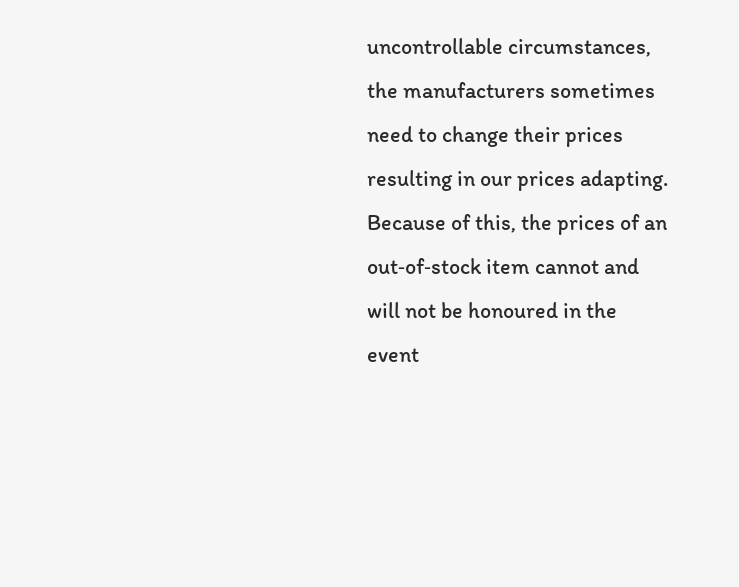uncontrollable circumstances, the manufacturers sometimes need to change their prices resulting in our prices adapting. Because of this, the prices of an out‑of‑stock item cannot and will not be honoured in the event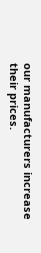our manufacturers increase their prices.